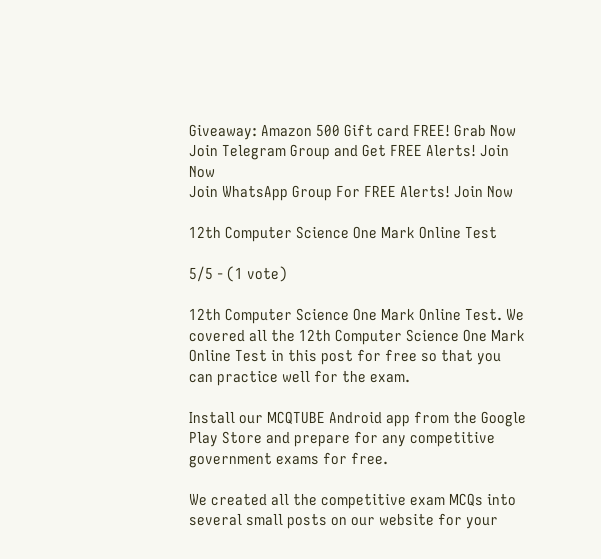Giveaway: Amazon 500 Gift card FREE! Grab Now
Join Telegram Group and Get FREE Alerts! Join Now
Join WhatsApp Group For FREE Alerts! Join Now

12th Computer Science One Mark Online Test

5/5 - (1 vote)

12th Computer Science One Mark Online Test. We covered all the 12th Computer Science One Mark Online Test in this post for free so that you can practice well for the exam.

Install our MCQTUBE Android app from the Google Play Store and prepare for any competitive government exams for free.

We created all the competitive exam MCQs into several small posts on our website for your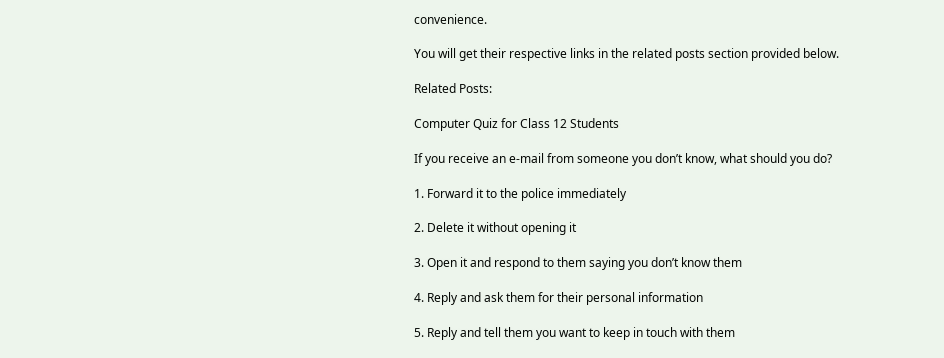convenience.

You will get their respective links in the related posts section provided below.

Related Posts:

Computer Quiz for Class 12 Students

If you receive an e-mail from someone you don’t know, what should you do?

1. Forward it to the police immediately

2. Delete it without opening it

3. Open it and respond to them saying you don’t know them

4. Reply and ask them for their personal information

5. Reply and tell them you want to keep in touch with them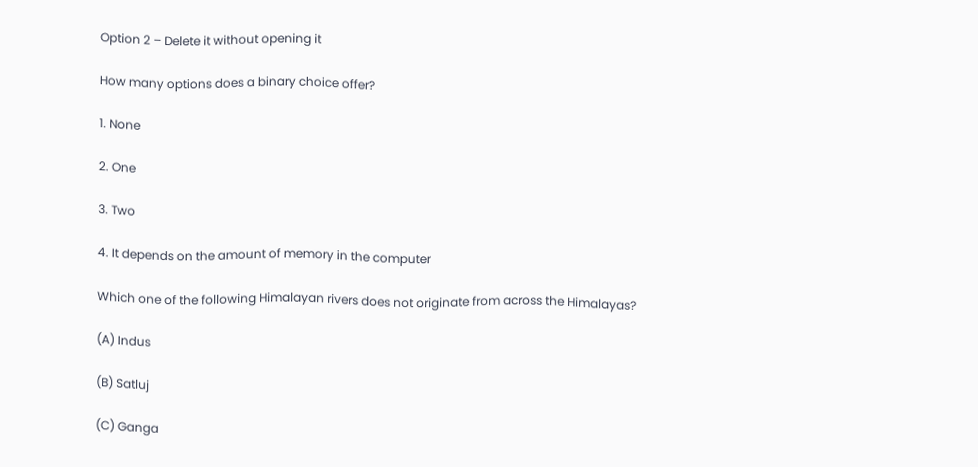Option 2 – Delete it without opening it

How many options does a binary choice offer?

1. None

2. One

3. Two

4. It depends on the amount of memory in the computer

Which one of the following Himalayan rivers does not originate from across the Himalayas?

(A) Indus

(B) Satluj

(C) Ganga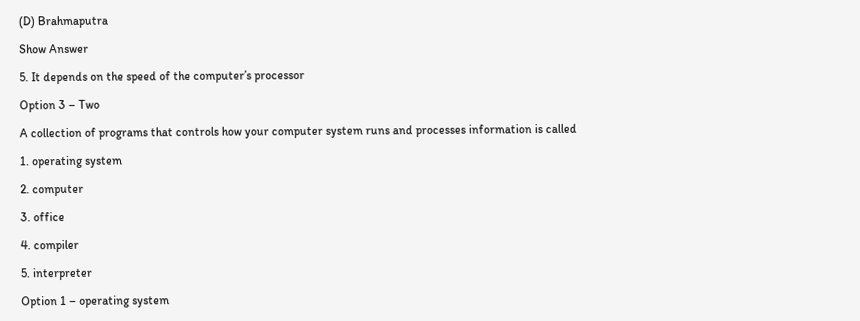(D) Brahmaputra

Show Answer

5. It depends on the speed of the computer’s processor

Option 3 – Two

A collection of programs that controls how your computer system runs and processes information is called

1. operating system

2. computer

3. office

4. compiler

5. interpreter

Option 1 – operating system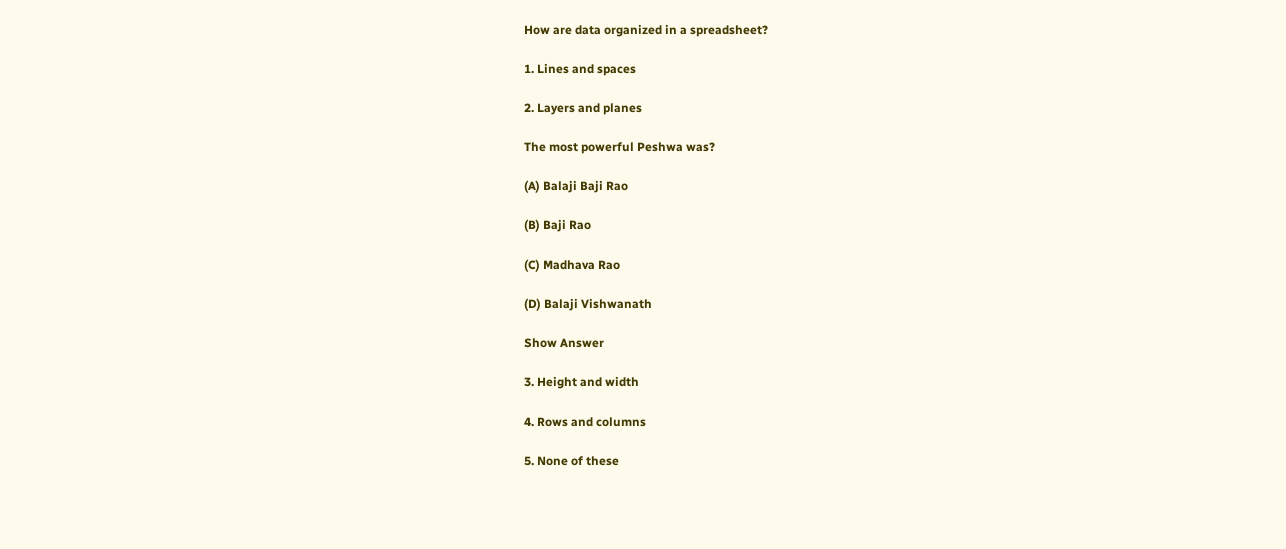How are data organized in a spreadsheet?

1. Lines and spaces

2. Layers and planes

The most powerful Peshwa was?

(A) Balaji Baji Rao

(B) Baji Rao

(C) Madhava Rao

(D) Balaji Vishwanath

Show Answer

3. Height and width

4. Rows and columns

5. None of these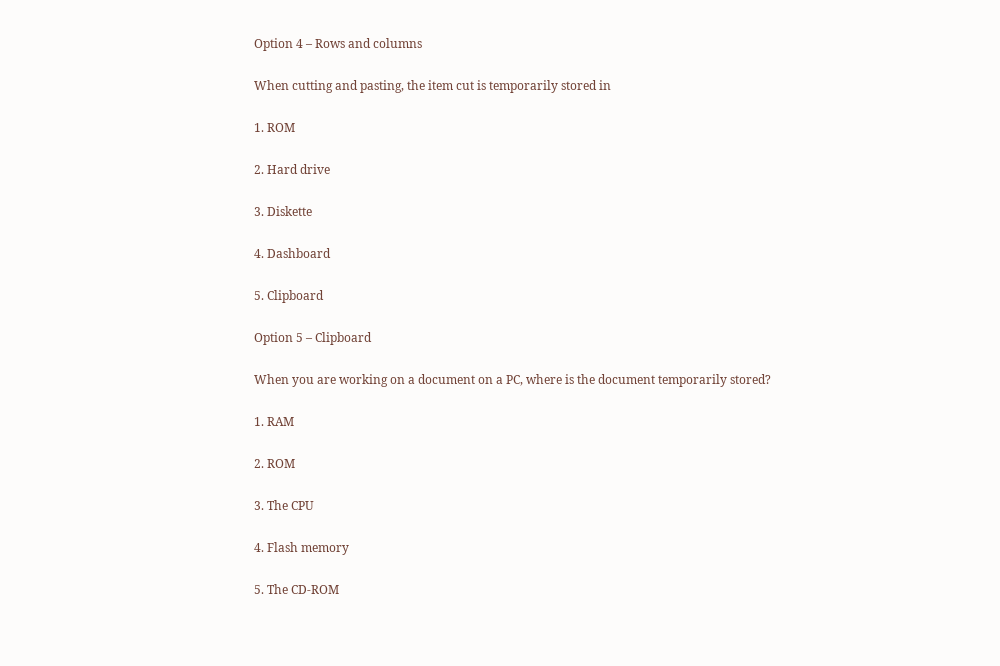Option 4 – Rows and columns

When cutting and pasting, the item cut is temporarily stored in

1. ROM

2. Hard drive

3. Diskette

4. Dashboard

5. Clipboard

Option 5 – Clipboard

When you are working on a document on a PC, where is the document temporarily stored?

1. RAM

2. ROM

3. The CPU

4. Flash memory

5. The CD-ROM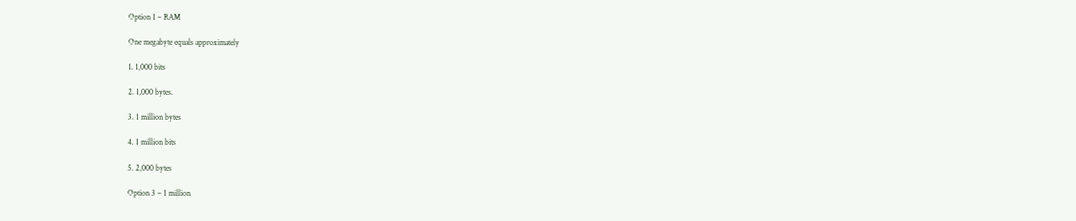Option 1 – RAM

One megabyte equals approximately

1. 1,000 bits

2. 1,000 bytes.

3. 1 million bytes

4. 1 million bits

5. 2,000 bytes

Option 3 – 1 million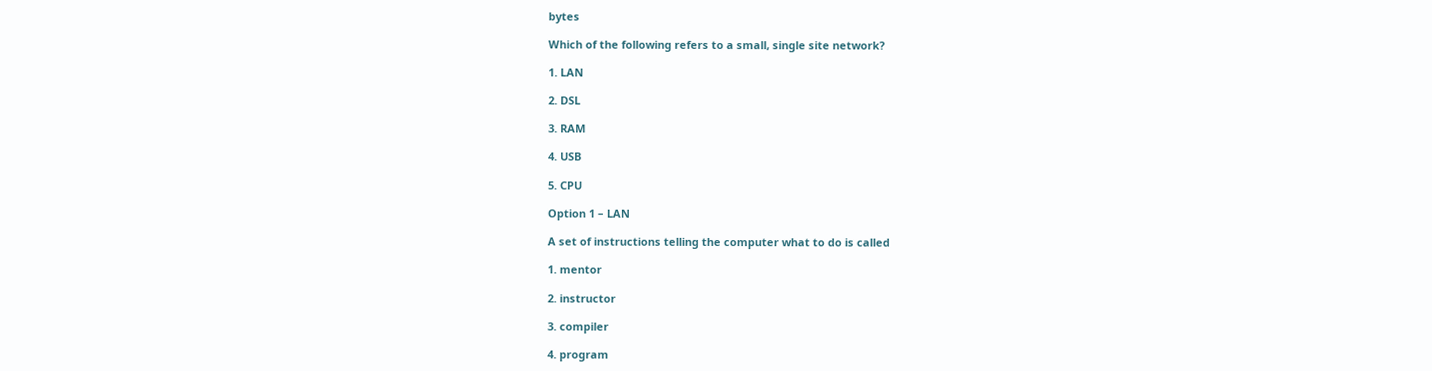bytes

Which of the following refers to a small, single site network?

1. LAN

2. DSL

3. RAM

4. USB

5. CPU

Option 1 – LAN

A set of instructions telling the computer what to do is called

1. mentor

2. instructor

3. compiler

4. program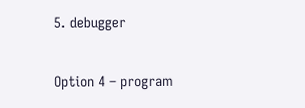5. debugger

Option 4 – program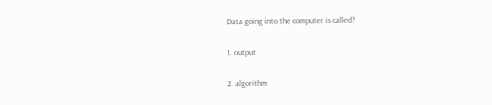Data going into the computer is called?

1. output

2. algorithm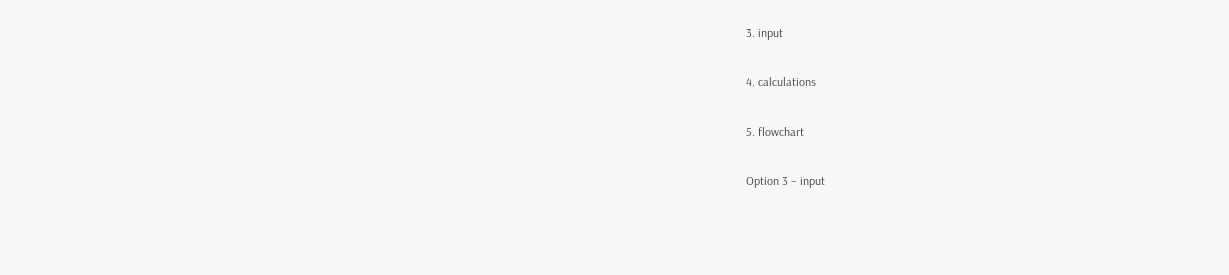3. input

4. calculations

5. flowchart

Option 3 – input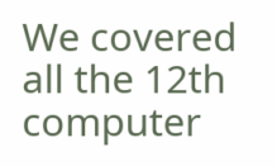We covered all the 12th computer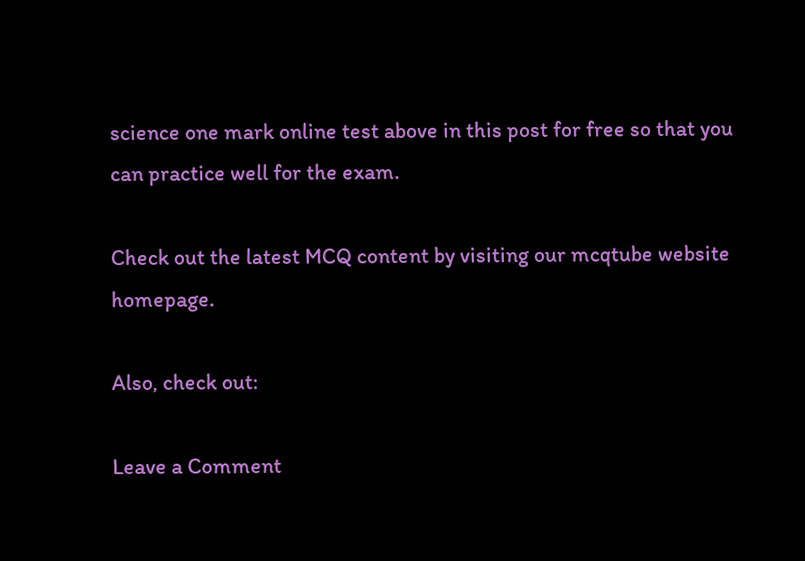science one mark online test above in this post for free so that you can practice well for the exam.

Check out the latest MCQ content by visiting our mcqtube website homepage.

Also, check out:

Leave a Comment